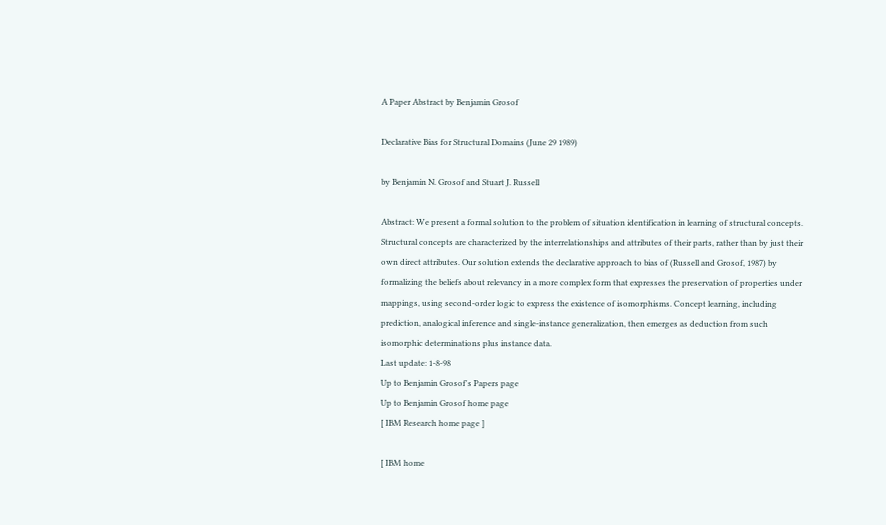A Paper Abstract by Benjamin Grosof

Declarative Bias for Structural Domains (June 29 1989)

by Benjamin N. Grosof and Stuart J. Russell

Abstract: We present a formal solution to the problem of situation identification in learning of structural concepts. Structural concepts are characterized by the interrelationships and attributes of their parts, rather than by just their own direct attributes. Our solution extends the declarative approach to bias of (Russell and Grosof, 1987) by formalizing the beliefs about relevancy in a more complex form that expresses the preservation of properties under mappings, using second-order logic to express the existence of isomorphisms. Concept learning, including prediction, analogical inference and single-instance generalization, then emerges as deduction from such isomorphic determinations plus instance data.
Last update: 1-8-98
Up to Benjamin Grosof's Papers page
Up to Benjamin Grosof home page
[ IBM Research home page ]

[ IBM home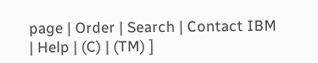page | Order | Search | Contact IBM | Help | (C) | (TM) ]